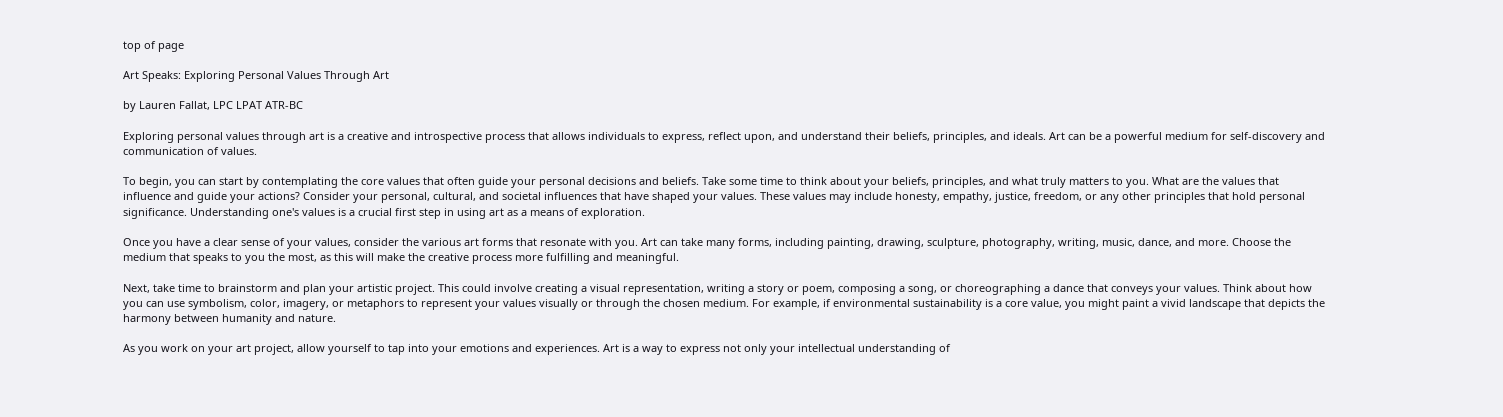top of page

Art Speaks: Exploring Personal Values Through Art

by Lauren Fallat, LPC LPAT ATR-BC

Exploring personal values through art is a creative and introspective process that allows individuals to express, reflect upon, and understand their beliefs, principles, and ideals. Art can be a powerful medium for self-discovery and communication of values.

To begin, you can start by contemplating the core values that often guide your personal decisions and beliefs. Take some time to think about your beliefs, principles, and what truly matters to you. What are the values that influence and guide your actions? Consider your personal, cultural, and societal influences that have shaped your values. These values may include honesty, empathy, justice, freedom, or any other principles that hold personal significance. Understanding one's values is a crucial first step in using art as a means of exploration.

Once you have a clear sense of your values, consider the various art forms that resonate with you. Art can take many forms, including painting, drawing, sculpture, photography, writing, music, dance, and more. Choose the medium that speaks to you the most, as this will make the creative process more fulfilling and meaningful.

Next, take time to brainstorm and plan your artistic project. This could involve creating a visual representation, writing a story or poem, composing a song, or choreographing a dance that conveys your values. Think about how you can use symbolism, color, imagery, or metaphors to represent your values visually or through the chosen medium. For example, if environmental sustainability is a core value, you might paint a vivid landscape that depicts the harmony between humanity and nature.

As you work on your art project, allow yourself to tap into your emotions and experiences. Art is a way to express not only your intellectual understanding of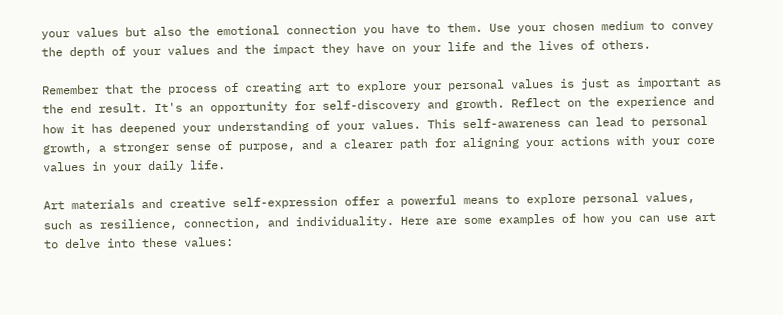your values but also the emotional connection you have to them. Use your chosen medium to convey the depth of your values and the impact they have on your life and the lives of others.

Remember that the process of creating art to explore your personal values is just as important as the end result. It's an opportunity for self-discovery and growth. Reflect on the experience and how it has deepened your understanding of your values. This self-awareness can lead to personal growth, a stronger sense of purpose, and a clearer path for aligning your actions with your core values in your daily life.

Art materials and creative self-expression offer a powerful means to explore personal values, such as resilience, connection, and individuality. Here are some examples of how you can use art to delve into these values: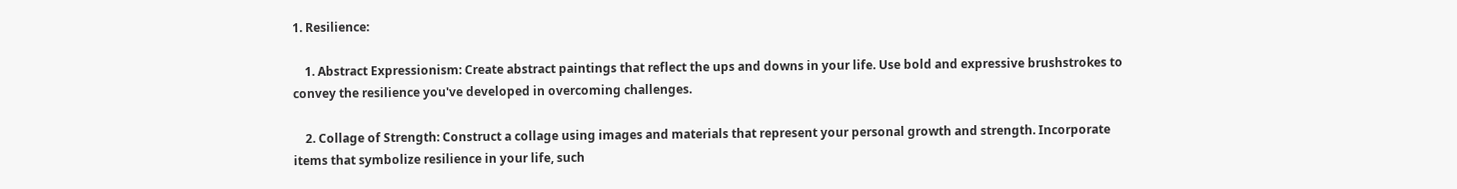1. Resilience:

    1. Abstract Expressionism: Create abstract paintings that reflect the ups and downs in your life. Use bold and expressive brushstrokes to convey the resilience you've developed in overcoming challenges.

    2. Collage of Strength: Construct a collage using images and materials that represent your personal growth and strength. Incorporate items that symbolize resilience in your life, such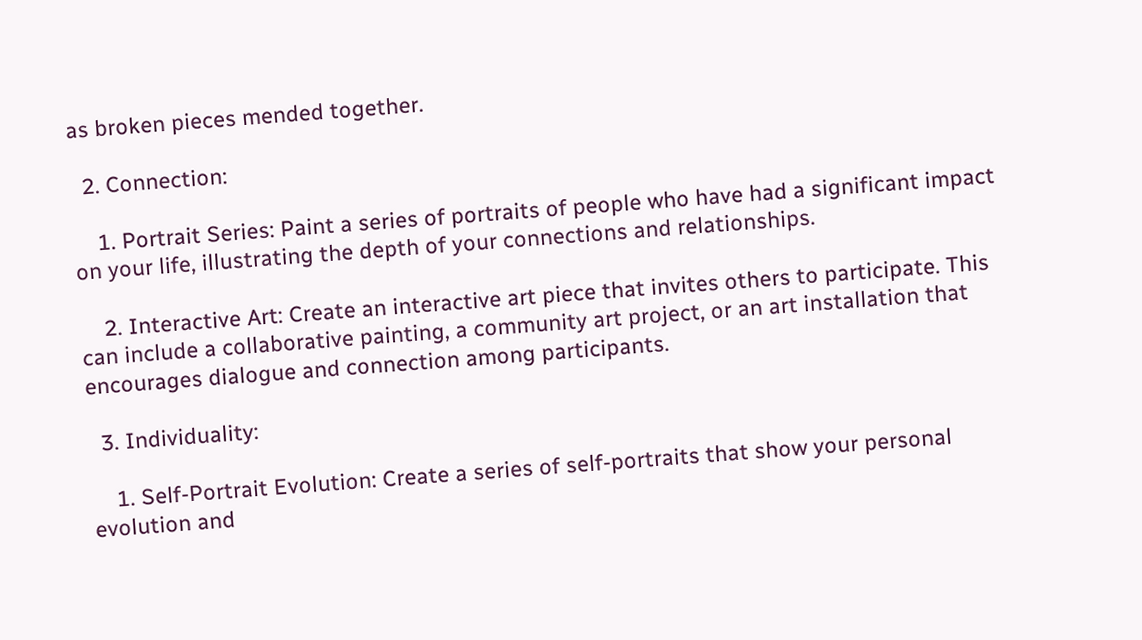as broken pieces mended together.

  2. Connection:

    1. Portrait Series: Paint a series of portraits of people who have had a significant impact on your life, illustrating the depth of your connections and relationships.

    2. Interactive Art: Create an interactive art piece that invites others to participate. This can include a collaborative painting, a community art project, or an art installation that encourages dialogue and connection among participants.

  3. Individuality:

    1. Self-Portrait Evolution: Create a series of self-portraits that show your personal evolution and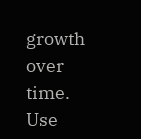growth over time. Use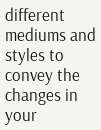different mediums and styles to convey the changes in your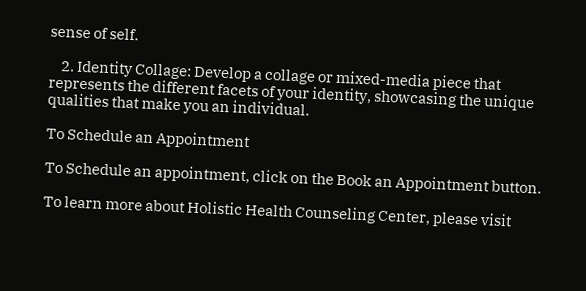sense of self.

    2. Identity Collage: Develop a collage or mixed-media piece that represents the different facets of your identity, showcasing the unique qualities that make you an individual.

To Schedule an Appointment

To Schedule an appointment, click on the Book an Appointment button.

To learn more about Holistic Health Counseling Center, please visit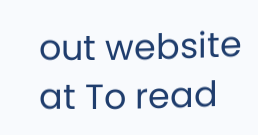out website at To read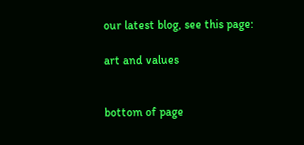our latest blog, see this page:

art and values


bottom of page